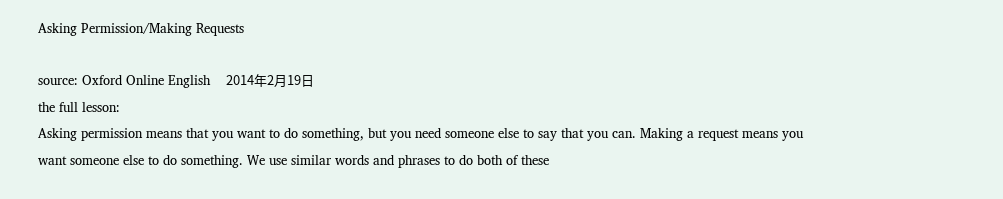Asking Permission/Making Requests

source: Oxford Online English    2014年2月19日
the full lesson:
Asking permission means that you want to do something, but you need someone else to say that you can. Making a request means you want someone else to do something. We use similar words and phrases to do both of these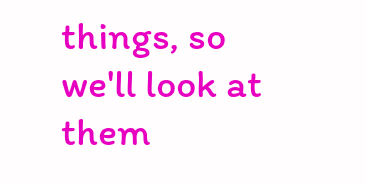things, so we'll look at them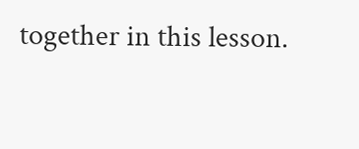together in this lesson.